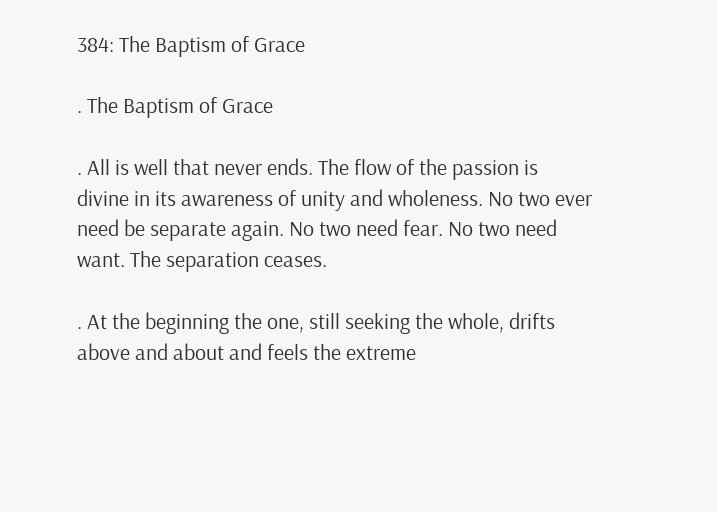384: The Baptism of Grace

. The Baptism of Grace

. All is well that never ends. The flow of the passion is divine in its awareness of unity and wholeness. No two ever need be separate again. No two need fear. No two need want. The separation ceases.

. At the beginning the one, still seeking the whole, drifts above and about and feels the extreme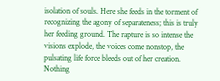isolation of souls. Here she feeds in the torment of recognizing the agony of separateness; this is truly her feeding ground. The rapture is so intense the visions explode, the voices come nonstop, the pulsating life force bleeds out of her creation. Nothing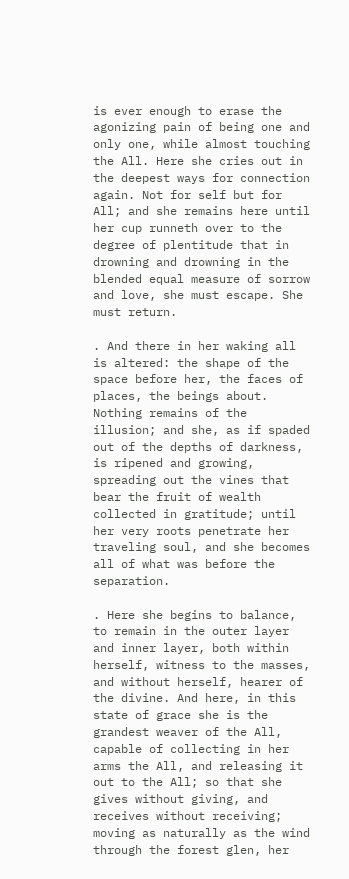is ever enough to erase the agonizing pain of being one and only one, while almost touching the All. Here she cries out in the deepest ways for connection again. Not for self but for All; and she remains here until her cup runneth over to the degree of plentitude that in drowning and drowning in the blended equal measure of sorrow and love, she must escape. She must return.

. And there in her waking all is altered: the shape of the space before her, the faces of places, the beings about. Nothing remains of the illusion; and she, as if spaded out of the depths of darkness, is ripened and growing, spreading out the vines that bear the fruit of wealth collected in gratitude; until her very roots penetrate her traveling soul, and she becomes all of what was before the separation.

. Here she begins to balance, to remain in the outer layer and inner layer, both within herself, witness to the masses, and without herself, hearer of the divine. And here, in this state of grace she is the grandest weaver of the All, capable of collecting in her arms the All, and releasing it out to the All; so that she gives without giving, and receives without receiving; moving as naturally as the wind through the forest glen, her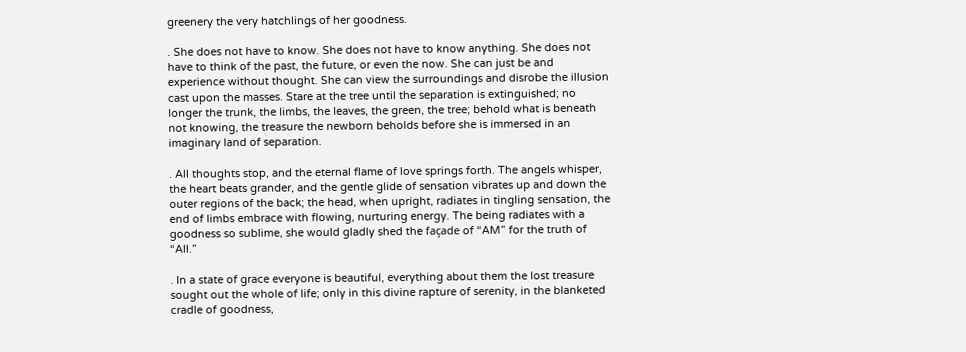greenery the very hatchlings of her goodness.

. She does not have to know. She does not have to know anything. She does not have to think of the past, the future, or even the now. She can just be and experience without thought. She can view the surroundings and disrobe the illusion cast upon the masses. Stare at the tree until the separation is extinguished; no longer the trunk, the limbs, the leaves, the green, the tree; behold what is beneath not knowing, the treasure the newborn beholds before she is immersed in an imaginary land of separation.

. All thoughts stop, and the eternal flame of love springs forth. The angels whisper, the heart beats grander, and the gentle glide of sensation vibrates up and down the outer regions of the back; the head, when upright, radiates in tingling sensation, the end of limbs embrace with flowing, nurturing energy. The being radiates with a goodness so sublime, she would gladly shed the façade of “AM” for the truth of “All.”

. In a state of grace everyone is beautiful, everything about them the lost treasure sought out the whole of life; only in this divine rapture of serenity, in the blanketed cradle of goodness,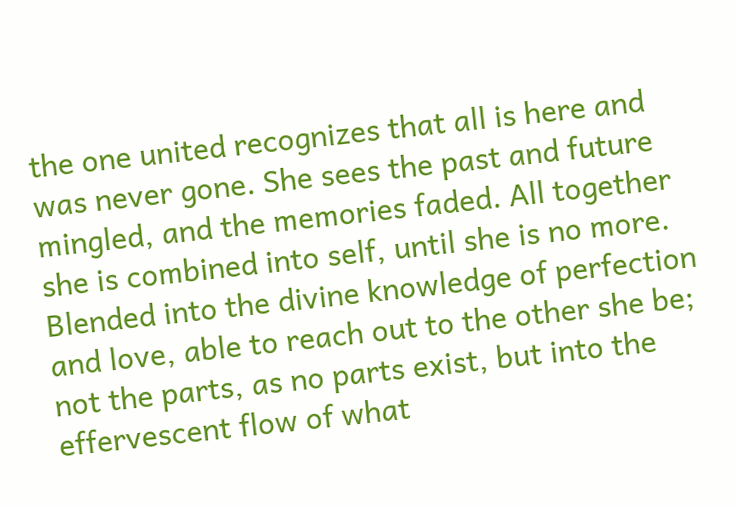the one united recognizes that all is here and was never gone. She sees the past and future mingled, and the memories faded. All together she is combined into self, until she is no more. Blended into the divine knowledge of perfection and love, able to reach out to the other she be; not the parts, as no parts exist, but into the effervescent flow of what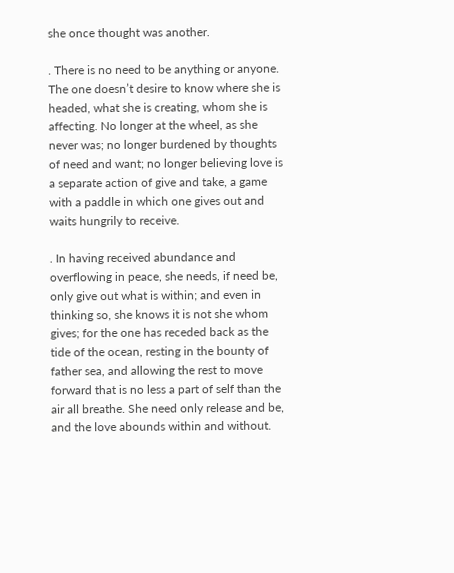she once thought was another.

. There is no need to be anything or anyone. The one doesn’t desire to know where she is headed, what she is creating, whom she is affecting. No longer at the wheel, as she never was; no longer burdened by thoughts of need and want; no longer believing love is a separate action of give and take, a game with a paddle in which one gives out and waits hungrily to receive.

. In having received abundance and overflowing in peace, she needs, if need be, only give out what is within; and even in thinking so, she knows it is not she whom gives; for the one has receded back as the tide of the ocean, resting in the bounty of father sea, and allowing the rest to move forward that is no less a part of self than the air all breathe. She need only release and be, and the love abounds within and without.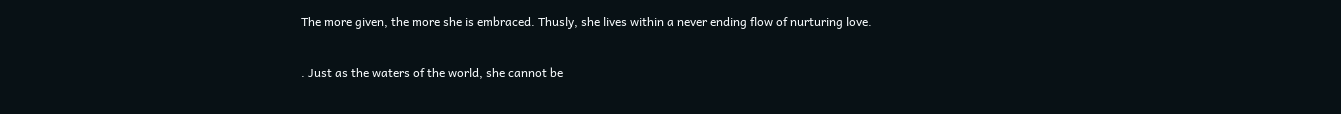The more given, the more she is embraced. Thusly, she lives within a never ending flow of nurturing love.

. Just as the waters of the world, she cannot be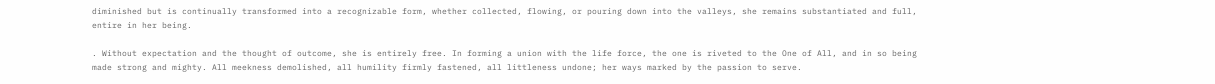diminished but is continually transformed into a recognizable form, whether collected, flowing, or pouring down into the valleys, she remains substantiated and full, entire in her being.

. Without expectation and the thought of outcome, she is entirely free. In forming a union with the life force, the one is riveted to the One of All, and in so being made strong and mighty. All meekness demolished, all humility firmly fastened, all littleness undone; her ways marked by the passion to serve.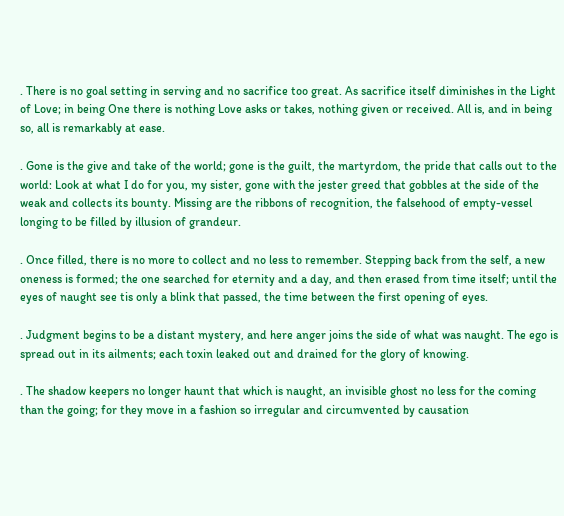. There is no goal setting in serving and no sacrifice too great. As sacrifice itself diminishes in the Light of Love; in being One there is nothing Love asks or takes, nothing given or received. All is, and in being so, all is remarkably at ease.

. Gone is the give and take of the world; gone is the guilt, the martyrdom, the pride that calls out to the world: Look at what I do for you, my sister, gone with the jester greed that gobbles at the side of the weak and collects its bounty. Missing are the ribbons of recognition, the falsehood of empty-vessel longing to be filled by illusion of grandeur.

. Once filled, there is no more to collect and no less to remember. Stepping back from the self, a new oneness is formed; the one searched for eternity and a day, and then erased from time itself; until the eyes of naught see tis only a blink that passed, the time between the first opening of eyes.

. Judgment begins to be a distant mystery, and here anger joins the side of what was naught. The ego is spread out in its ailments; each toxin leaked out and drained for the glory of knowing.

. The shadow keepers no longer haunt that which is naught, an invisible ghost no less for the coming than the going; for they move in a fashion so irregular and circumvented by causation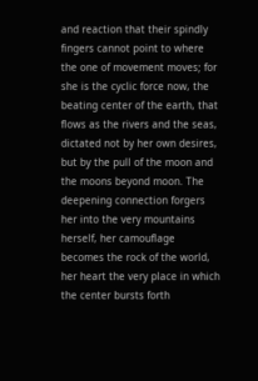and reaction that their spindly fingers cannot point to where the one of movement moves; for she is the cyclic force now, the beating center of the earth, that flows as the rivers and the seas, dictated not by her own desires, but by the pull of the moon and the moons beyond moon. The deepening connection forgers her into the very mountains herself, her camouflage becomes the rock of the world, her heart the very place in which the center bursts forth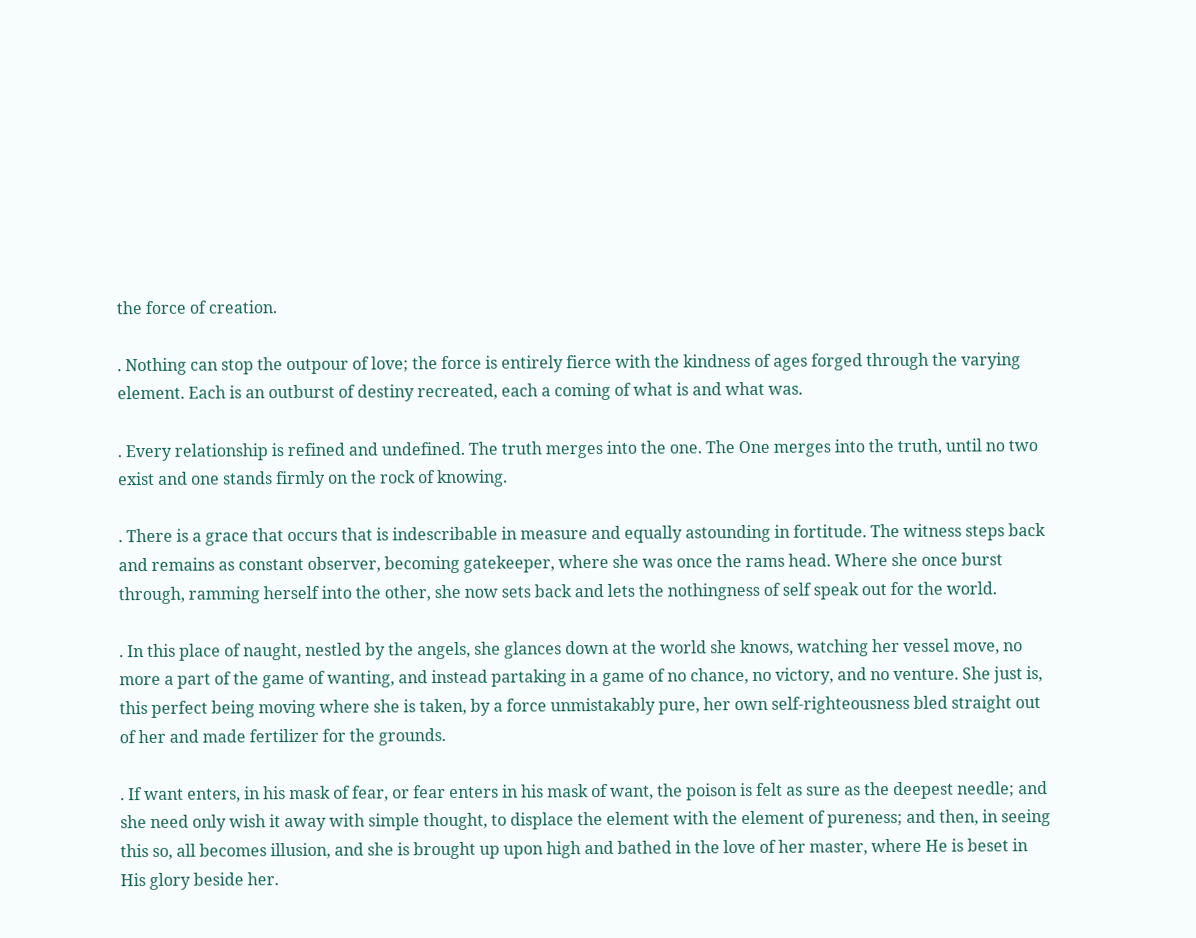the force of creation.

. Nothing can stop the outpour of love; the force is entirely fierce with the kindness of ages forged through the varying element. Each is an outburst of destiny recreated, each a coming of what is and what was.

. Every relationship is refined and undefined. The truth merges into the one. The One merges into the truth, until no two exist and one stands firmly on the rock of knowing.

. There is a grace that occurs that is indescribable in measure and equally astounding in fortitude. The witness steps back and remains as constant observer, becoming gatekeeper, where she was once the rams head. Where she once burst through, ramming herself into the other, she now sets back and lets the nothingness of self speak out for the world.

. In this place of naught, nestled by the angels, she glances down at the world she knows, watching her vessel move, no more a part of the game of wanting, and instead partaking in a game of no chance, no victory, and no venture. She just is, this perfect being moving where she is taken, by a force unmistakably pure, her own self-righteousness bled straight out of her and made fertilizer for the grounds.

. If want enters, in his mask of fear, or fear enters in his mask of want, the poison is felt as sure as the deepest needle; and she need only wish it away with simple thought, to displace the element with the element of pureness; and then, in seeing this so, all becomes illusion, and she is brought up upon high and bathed in the love of her master, where He is beset in His glory beside her.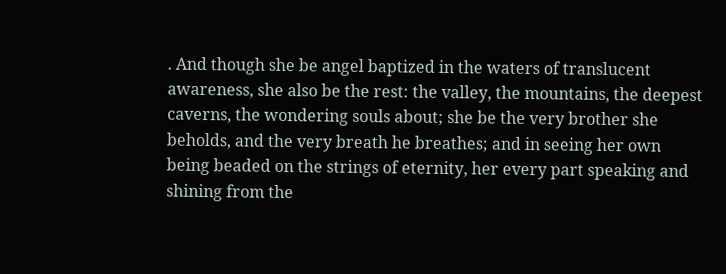. And though she be angel baptized in the waters of translucent awareness, she also be the rest: the valley, the mountains, the deepest caverns, the wondering souls about; she be the very brother she beholds, and the very breath he breathes; and in seeing her own being beaded on the strings of eternity, her every part speaking and shining from the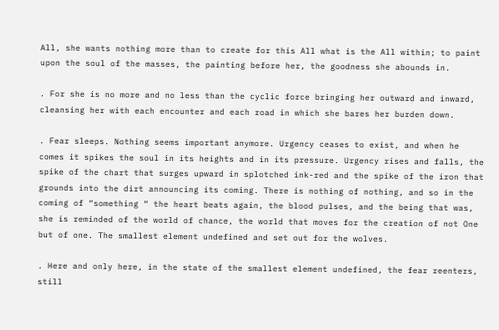All, she wants nothing more than to create for this All what is the All within; to paint upon the soul of the masses, the painting before her, the goodness she abounds in.

. For she is no more and no less than the cyclic force bringing her outward and inward, cleansing her with each encounter and each road in which she bares her burden down.

. Fear sleeps. Nothing seems important anymore. Urgency ceases to exist, and when he comes it spikes the soul in its heights and in its pressure. Urgency rises and falls, the spike of the chart that surges upward in splotched ink-red and the spike of the iron that grounds into the dirt announcing its coming. There is nothing of nothing, and so in the coming of “something “ the heart beats again, the blood pulses, and the being that was, she is reminded of the world of chance, the world that moves for the creation of not One but of one. The smallest element undefined and set out for the wolves.

. Here and only here, in the state of the smallest element undefined, the fear reenters, still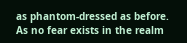as phantom-dressed as before. As no fear exists in the realm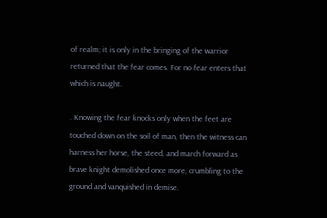of realm; it is only in the bringing of the warrior returned that the fear comes. For no fear enters that which is naught.

. Knowing the fear knocks only when the feet are touched down on the soil of man, then the witness can harness her horse, the steed, and march forward as brave knight demolished once more, crumbling to the ground and vanquished in demise.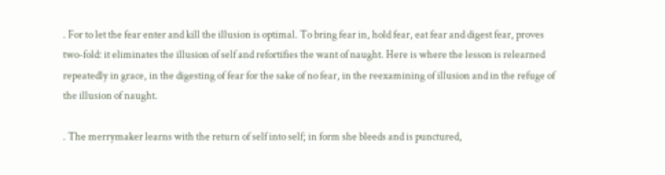. For to let the fear enter and kill the illusion is optimal. To bring fear in, hold fear, eat fear and digest fear, proves two-fold: it eliminates the illusion of self and refortifies the want of naught. Here is where the lesson is relearned repeatedly in grace, in the digesting of fear for the sake of no fear, in the reexamining of illusion and in the refuge of the illusion of naught.

. The merrymaker learns with the return of self into self; in form she bleeds and is punctured,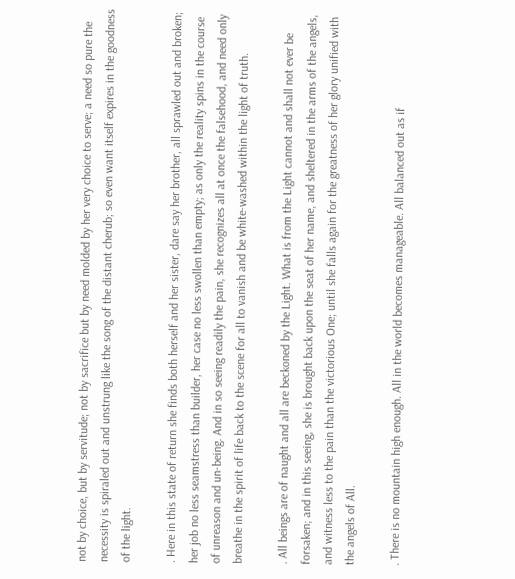not by choice, but by servitude; not by sacrifice but by need molded by her very choice to serve; a need so pure the necessity is spiraled out and unstrung like the song of the distant cherub; so even want itself expires in the goodness of the light.

. Here in this state of return she finds both herself and her sister, dare say her brother, all sprawled out and broken; her job no less seamstress than builder, her case no less swollen than empty; as only the reality spins in the course of unreason and un-being. And in so seeing readily the pain, she recognizes all at once the falsehood, and need only breathe in the spirit of life back to the scene for all to vanish and be white-washed within the light of truth.

. All beings are of naught and all are beckoned by the Light. What is from the Light cannot and shall not ever be forsaken; and in this seeing, she is brought back upon the seat of her name, and sheltered in the arms of the angels, and witness less to the pain than the victorious One; until she falls again for the greatness of her glory unified with the angels of All.

. There is no mountain high enough. All in the world becomes manageable. All balanced out as if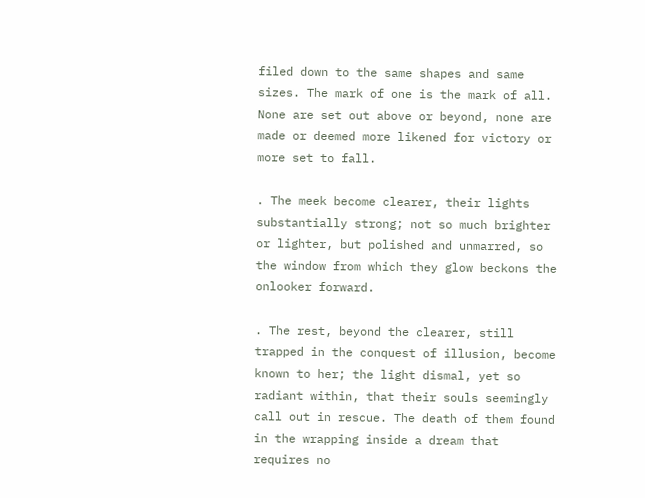filed down to the same shapes and same sizes. The mark of one is the mark of all. None are set out above or beyond, none are made or deemed more likened for victory or more set to fall.

. The meek become clearer, their lights substantially strong; not so much brighter or lighter, but polished and unmarred, so the window from which they glow beckons the onlooker forward.

. The rest, beyond the clearer, still trapped in the conquest of illusion, become known to her; the light dismal, yet so radiant within, that their souls seemingly call out in rescue. The death of them found in the wrapping inside a dream that requires no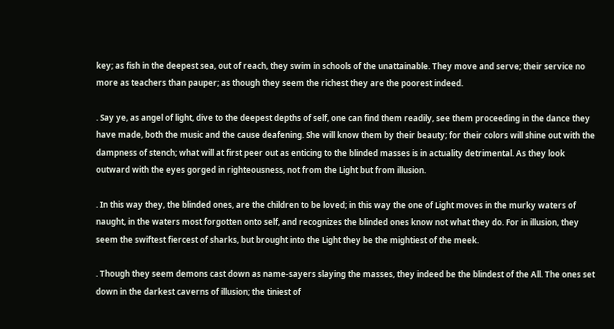key; as fish in the deepest sea, out of reach, they swim in schools of the unattainable. They move and serve; their service no more as teachers than pauper; as though they seem the richest they are the poorest indeed.

. Say ye, as angel of light, dive to the deepest depths of self, one can find them readily, see them proceeding in the dance they have made, both the music and the cause deafening. She will know them by their beauty; for their colors will shine out with the dampness of stench; what will at first peer out as enticing to the blinded masses is in actuality detrimental. As they look outward with the eyes gorged in righteousness, not from the Light but from illusion.

. In this way they, the blinded ones, are the children to be loved; in this way the one of Light moves in the murky waters of naught, in the waters most forgotten onto self, and recognizes the blinded ones know not what they do. For in illusion, they seem the swiftest fiercest of sharks, but brought into the Light they be the mightiest of the meek.

. Though they seem demons cast down as name-sayers slaying the masses, they indeed be the blindest of the All. The ones set down in the darkest caverns of illusion; the tiniest of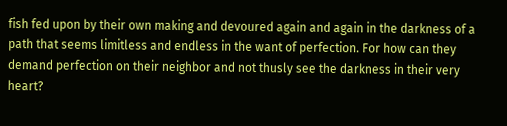fish fed upon by their own making and devoured again and again in the darkness of a path that seems limitless and endless in the want of perfection. For how can they demand perfection on their neighbor and not thusly see the darkness in their very heart?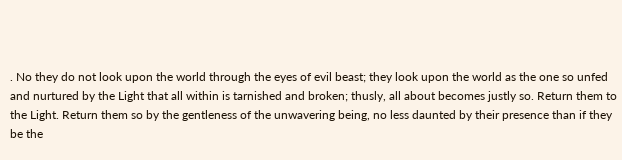. No they do not look upon the world through the eyes of evil beast; they look upon the world as the one so unfed and nurtured by the Light that all within is tarnished and broken; thusly, all about becomes justly so. Return them to the Light. Return them so by the gentleness of the unwavering being, no less daunted by their presence than if they be the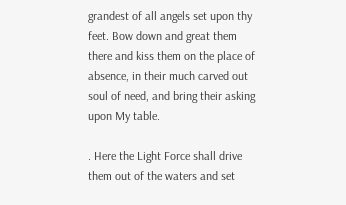grandest of all angels set upon thy feet. Bow down and great them there and kiss them on the place of absence, in their much carved out soul of need, and bring their asking upon My table.

. Here the Light Force shall drive them out of the waters and set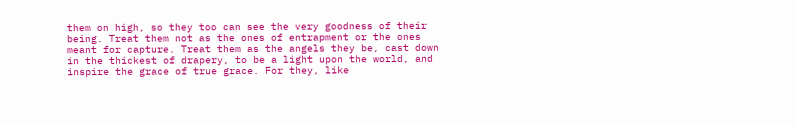them on high, so they too can see the very goodness of their being. Treat them not as the ones of entrapment or the ones meant for capture. Treat them as the angels they be, cast down in the thickest of drapery, to be a light upon the world, and inspire the grace of true grace. For they, like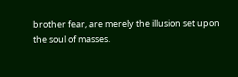brother fear, are merely the illusion set upon the soul of masses.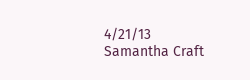4/21/13 Samantha Craft